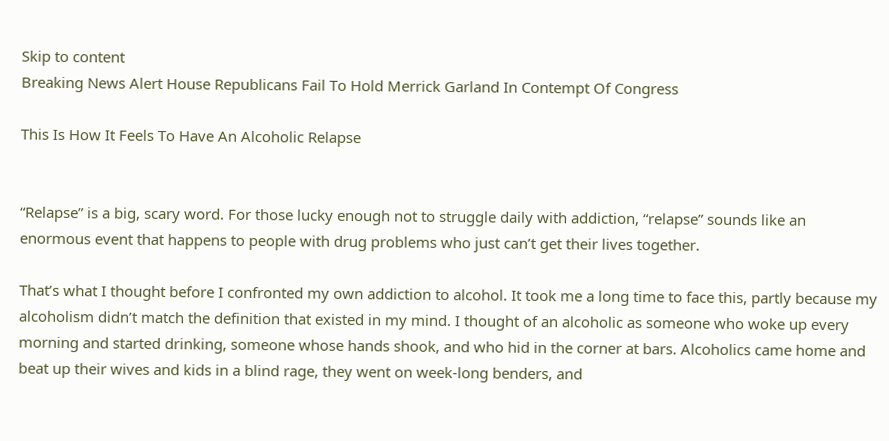Skip to content
Breaking News Alert House Republicans Fail To Hold Merrick Garland In Contempt Of Congress

This Is How It Feels To Have An Alcoholic Relapse


“Relapse” is a big, scary word. For those lucky enough not to struggle daily with addiction, “relapse” sounds like an enormous event that happens to people with drug problems who just can’t get their lives together.

That’s what I thought before I confronted my own addiction to alcohol. It took me a long time to face this, partly because my alcoholism didn’t match the definition that existed in my mind. I thought of an alcoholic as someone who woke up every morning and started drinking, someone whose hands shook, and who hid in the corner at bars. Alcoholics came home and beat up their wives and kids in a blind rage, they went on week-long benders, and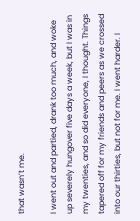that wasn’t me.

I went out and partied, drank too much, and woke up severely hungover five days a week, but I was in my twenties, and so did everyone, I thought. Things tapered off for my friends and peers as we crossed into our thirties, but not for me. I went harder. I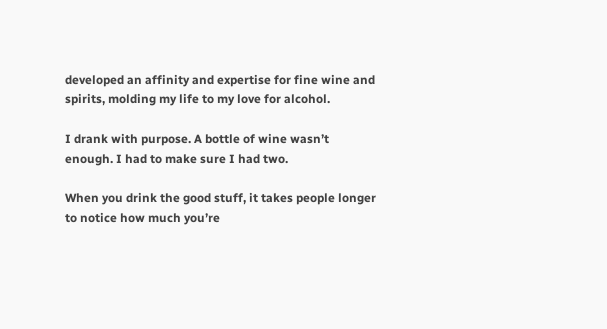developed an affinity and expertise for fine wine and spirits, molding my life to my love for alcohol.

I drank with purpose. A bottle of wine wasn’t enough. I had to make sure I had two.

When you drink the good stuff, it takes people longer to notice how much you’re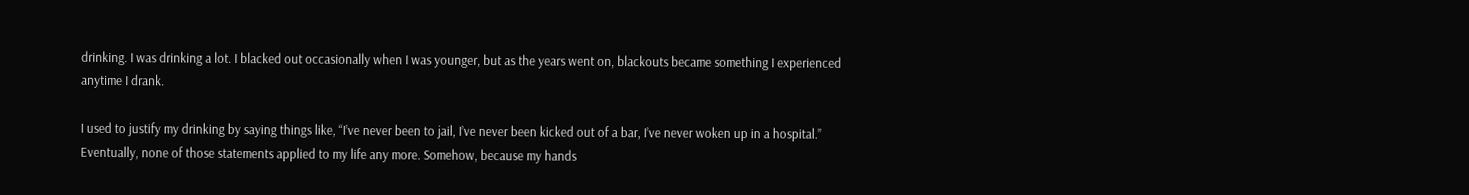drinking. I was drinking a lot. I blacked out occasionally when I was younger, but as the years went on, blackouts became something I experienced anytime I drank.

I used to justify my drinking by saying things like, “I’ve never been to jail, I’ve never been kicked out of a bar, I’ve never woken up in a hospital.” Eventually, none of those statements applied to my life any more. Somehow, because my hands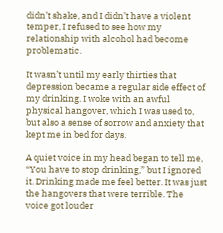didn’t shake, and I didn’t have a violent temper, I refused to see how my relationship with alcohol had become problematic.

It wasn’t until my early thirties that depression became a regular side effect of my drinking. I woke with an awful physical hangover, which I was used to, but also a sense of sorrow and anxiety that kept me in bed for days.

A quiet voice in my head began to tell me, “You have to stop drinking,” but I ignored it. Drinking made me feel better. It was just the hangovers that were terrible. The voice got louder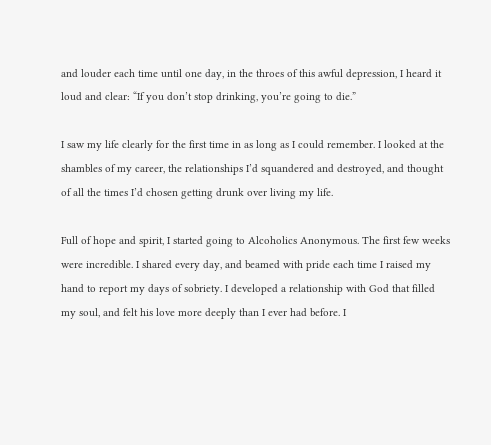and louder each time until one day, in the throes of this awful depression, I heard it loud and clear: “If you don’t stop drinking, you’re going to die.”

I saw my life clearly for the first time in as long as I could remember. I looked at the shambles of my career, the relationships I’d squandered and destroyed, and thought of all the times I’d chosen getting drunk over living my life.

Full of hope and spirit, I started going to Alcoholics Anonymous. The first few weeks were incredible. I shared every day, and beamed with pride each time I raised my hand to report my days of sobriety. I developed a relationship with God that filled my soul, and felt his love more deeply than I ever had before. I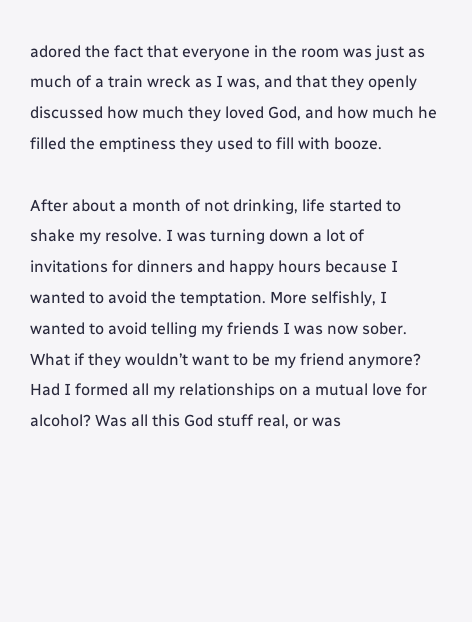adored the fact that everyone in the room was just as much of a train wreck as I was, and that they openly discussed how much they loved God, and how much he filled the emptiness they used to fill with booze.

After about a month of not drinking, life started to shake my resolve. I was turning down a lot of invitations for dinners and happy hours because I wanted to avoid the temptation. More selfishly, I wanted to avoid telling my friends I was now sober. What if they wouldn’t want to be my friend anymore? Had I formed all my relationships on a mutual love for alcohol? Was all this God stuff real, or was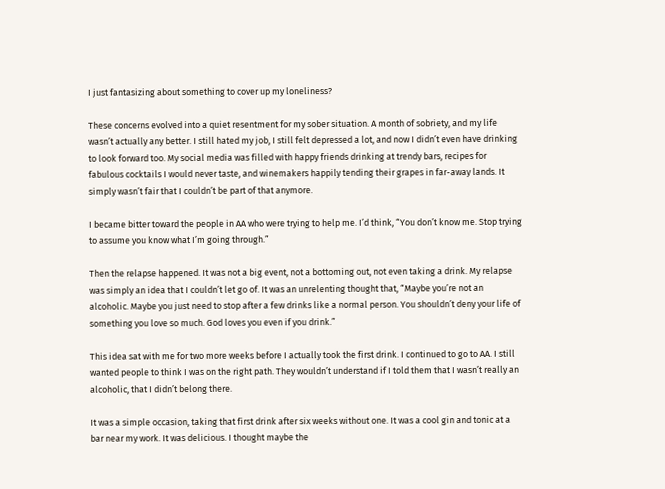I just fantasizing about something to cover up my loneliness?

These concerns evolved into a quiet resentment for my sober situation. A month of sobriety, and my life wasn’t actually any better. I still hated my job, I still felt depressed a lot, and now I didn’t even have drinking to look forward too. My social media was filled with happy friends drinking at trendy bars, recipes for fabulous cocktails I would never taste, and winemakers happily tending their grapes in far-away lands. It simply wasn’t fair that I couldn’t be part of that anymore.

I became bitter toward the people in AA who were trying to help me. I’d think, “You don’t know me. Stop trying to assume you know what I’m going through.”

Then the relapse happened. It was not a big event, not a bottoming out, not even taking a drink. My relapse was simply an idea that I couldn’t let go of. It was an unrelenting thought that, “Maybe you’re not an alcoholic. Maybe you just need to stop after a few drinks like a normal person. You shouldn’t deny your life of something you love so much. God loves you even if you drink.”

This idea sat with me for two more weeks before I actually took the first drink. I continued to go to AA. I still wanted people to think I was on the right path. They wouldn’t understand if I told them that I wasn’t really an alcoholic, that I didn’t belong there.

It was a simple occasion, taking that first drink after six weeks without one. It was a cool gin and tonic at a bar near my work. It was delicious. I thought maybe the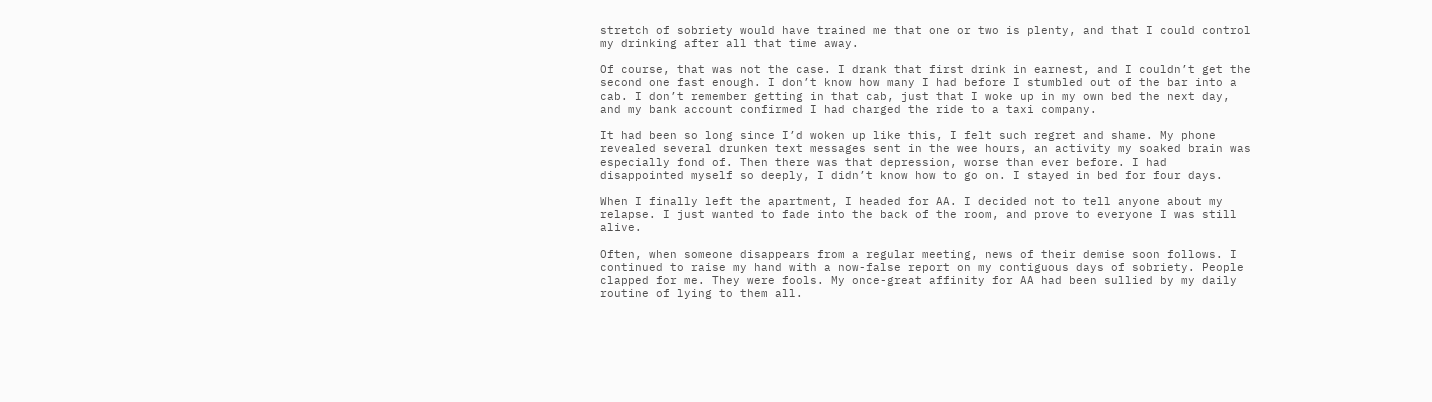stretch of sobriety would have trained me that one or two is plenty, and that I could control my drinking after all that time away.

Of course, that was not the case. I drank that first drink in earnest, and I couldn’t get the second one fast enough. I don’t know how many I had before I stumbled out of the bar into a cab. I don’t remember getting in that cab, just that I woke up in my own bed the next day, and my bank account confirmed I had charged the ride to a taxi company.

It had been so long since I’d woken up like this, I felt such regret and shame. My phone revealed several drunken text messages sent in the wee hours, an activity my soaked brain was especially fond of. Then there was that depression, worse than ever before. I had disappointed myself so deeply, I didn’t know how to go on. I stayed in bed for four days.

When I finally left the apartment, I headed for AA. I decided not to tell anyone about my relapse. I just wanted to fade into the back of the room, and prove to everyone I was still alive.

Often, when someone disappears from a regular meeting, news of their demise soon follows. I continued to raise my hand with a now-false report on my contiguous days of sobriety. People clapped for me. They were fools. My once-great affinity for AA had been sullied by my daily routine of lying to them all.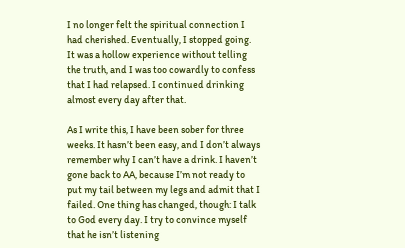I no longer felt the spiritual connection I had cherished. Eventually, I stopped going. It was a hollow experience without telling the truth, and I was too cowardly to confess that I had relapsed. I continued drinking almost every day after that.

As I write this, I have been sober for three weeks. It hasn’t been easy, and I don’t always remember why I can’t have a drink. I haven’t gone back to AA, because I’m not ready to put my tail between my legs and admit that I failed. One thing has changed, though: I talk to God every day. I try to convince myself that he isn’t listening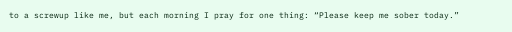to a screwup like me, but each morning I pray for one thing: “Please keep me sober today.”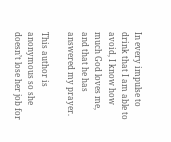In every impulse to drink that I am able to avoid, I know how much God loves me, and that he has answered my prayer.

This author is anonymous so she doesn’t lose her job for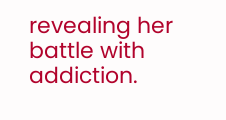revealing her battle with addiction.